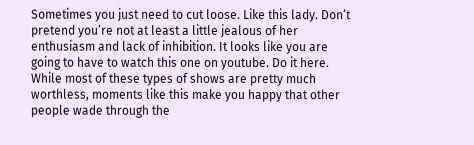Sometimes you just need to cut loose. Like this lady. Don’t pretend you’re not at least a little jealous of her enthusiasm and lack of inhibition. It looks like you are going to have to watch this one on youtube. Do it here. While most of these types of shows are pretty much worthless, moments like this make you happy that other people wade through the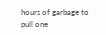hours of garbage to pull one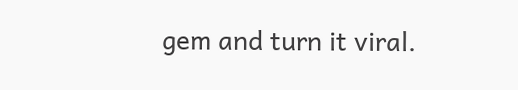gem and turn it viral.